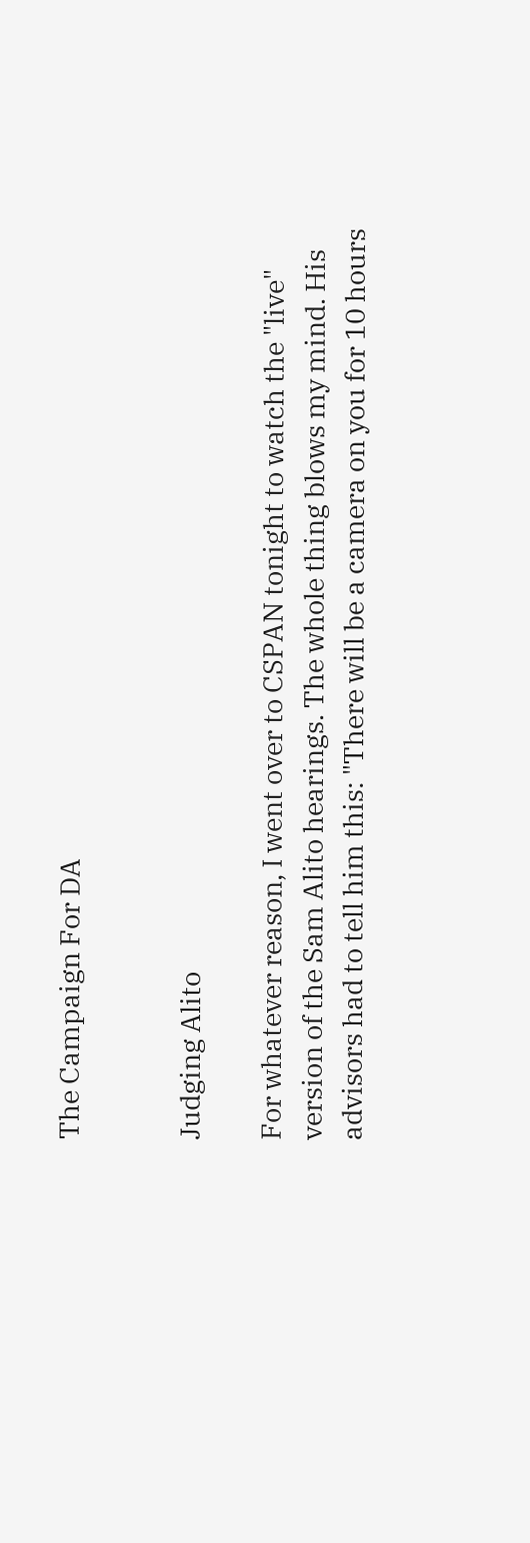The Campaign For DA


Judging Alito

For whatever reason, I went over to CSPAN tonight to watch the "live" version of the Sam Alito hearings. The whole thing blows my mind. His advisors had to tell him this: "There will be a camera on you for 10 hours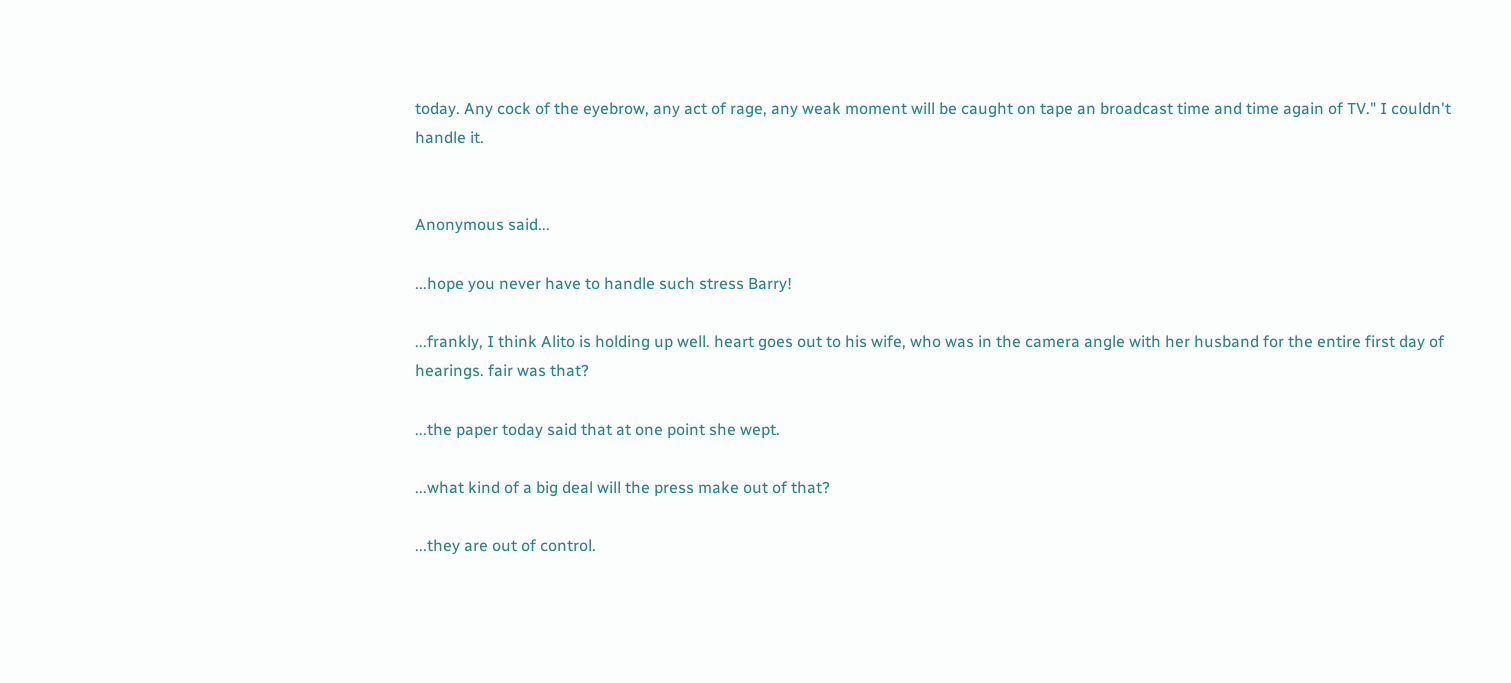today. Any cock of the eyebrow, any act of rage, any weak moment will be caught on tape an broadcast time and time again of TV." I couldn't handle it.


Anonymous said...

...hope you never have to handle such stress Barry!

...frankly, I think Alito is holding up well. heart goes out to his wife, who was in the camera angle with her husband for the entire first day of hearings. fair was that?

...the paper today said that at one point she wept.

...what kind of a big deal will the press make out of that?

...they are out of control.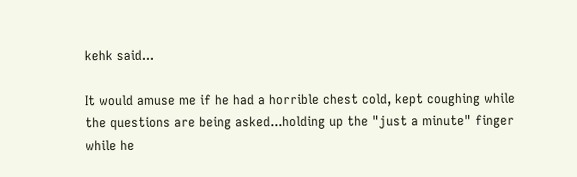kehk said...

It would amuse me if he had a horrible chest cold, kept coughing while the questions are being asked...holding up the "just a minute" finger while he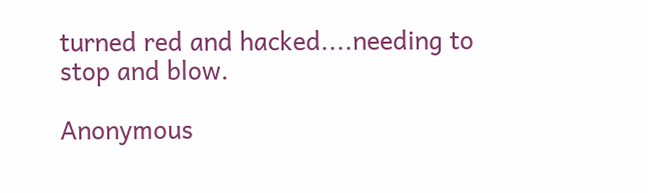turned red and hacked....needing to stop and blow.

Anonymous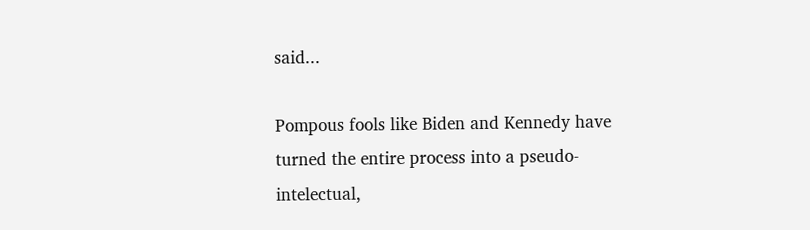said...

Pompous fools like Biden and Kennedy have turned the entire process into a pseudo-intelectual,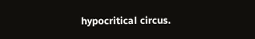hypocritical circus.